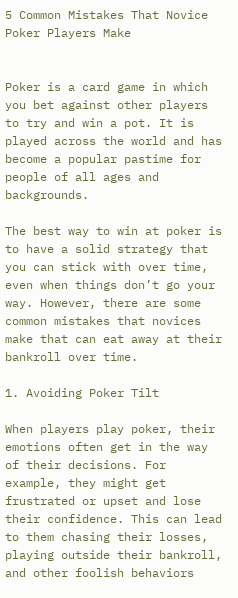5 Common Mistakes That Novice Poker Players Make


Poker is a card game in which you bet against other players to try and win a pot. It is played across the world and has become a popular pastime for people of all ages and backgrounds.

The best way to win at poker is to have a solid strategy that you can stick with over time, even when things don’t go your way. However, there are some common mistakes that novices make that can eat away at their bankroll over time.

1. Avoiding Poker Tilt

When players play poker, their emotions often get in the way of their decisions. For example, they might get frustrated or upset and lose their confidence. This can lead to them chasing their losses, playing outside their bankroll, and other foolish behaviors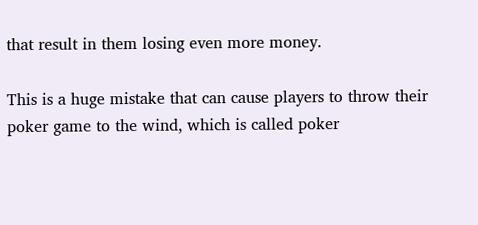that result in them losing even more money.

This is a huge mistake that can cause players to throw their poker game to the wind, which is called poker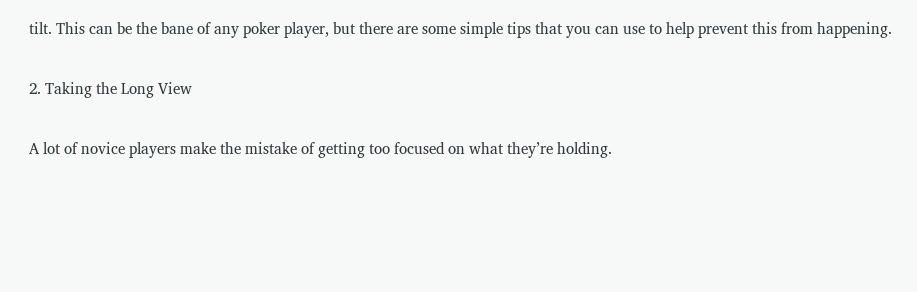tilt. This can be the bane of any poker player, but there are some simple tips that you can use to help prevent this from happening.

2. Taking the Long View

A lot of novice players make the mistake of getting too focused on what they’re holding.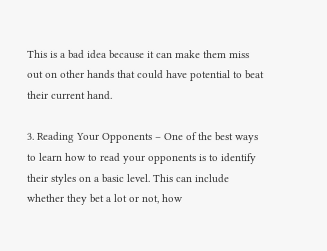This is a bad idea because it can make them miss out on other hands that could have potential to beat their current hand.

3. Reading Your Opponents – One of the best ways to learn how to read your opponents is to identify their styles on a basic level. This can include whether they bet a lot or not, how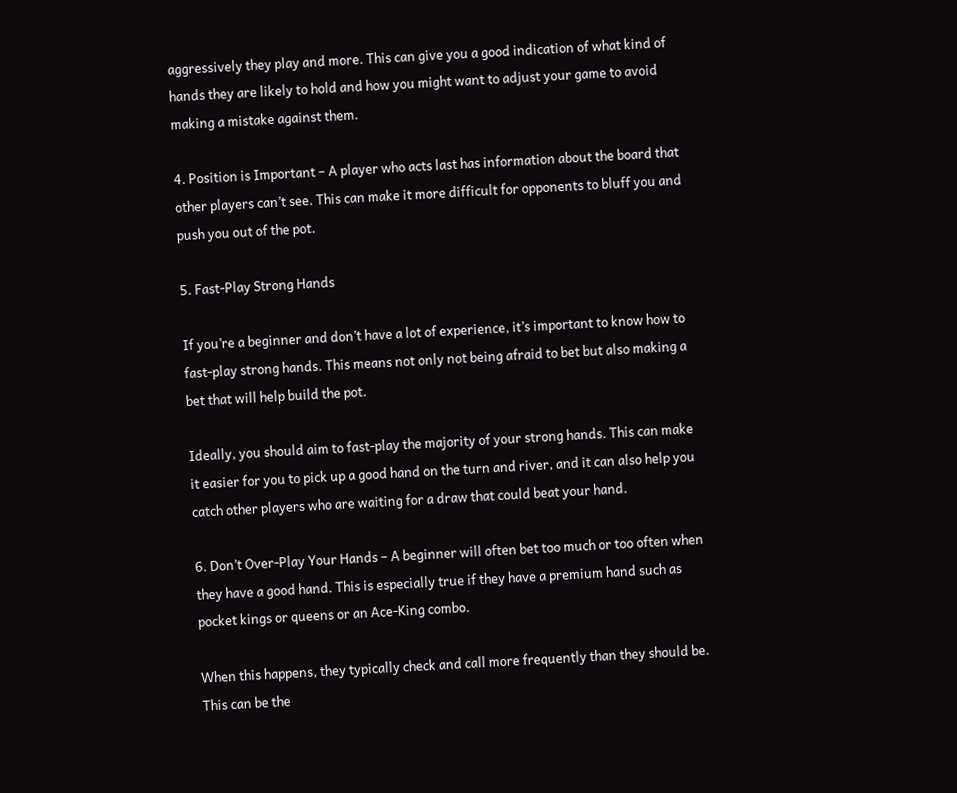aggressively they play and more. This can give you a good indication of what kind of hands they are likely to hold and how you might want to adjust your game to avoid making a mistake against them.

4. Position is Important – A player who acts last has information about the board that other players can’t see. This can make it more difficult for opponents to bluff you and push you out of the pot.

5. Fast-Play Strong Hands

If you’re a beginner and don’t have a lot of experience, it’s important to know how to fast-play strong hands. This means not only not being afraid to bet but also making a bet that will help build the pot.

Ideally, you should aim to fast-play the majority of your strong hands. This can make it easier for you to pick up a good hand on the turn and river, and it can also help you catch other players who are waiting for a draw that could beat your hand.

6. Don’t Over-Play Your Hands – A beginner will often bet too much or too often when they have a good hand. This is especially true if they have a premium hand such as pocket kings or queens or an Ace-King combo.

When this happens, they typically check and call more frequently than they should be. This can be the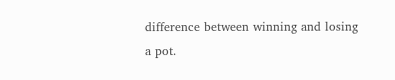difference between winning and losing a pot.